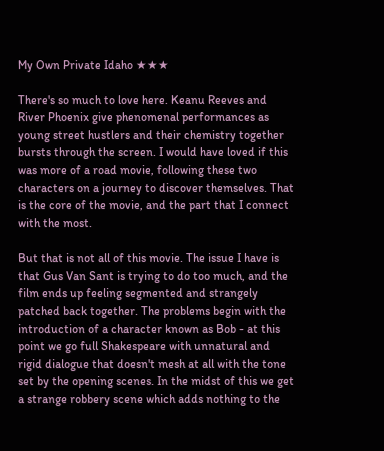My Own Private Idaho ★★★

There's so much to love here. Keanu Reeves and River Phoenix give phenomenal performances as young street hustlers and their chemistry together bursts through the screen. I would have loved if this was more of a road movie, following these two characters on a journey to discover themselves. That is the core of the movie, and the part that I connect with the most.

But that is not all of this movie. The issue I have is that Gus Van Sant is trying to do too much, and the film ends up feeling segmented and strangely patched back together. The problems begin with the introduction of a character known as Bob - at this point we go full Shakespeare with unnatural and rigid dialogue that doesn't mesh at all with the tone set by the opening scenes. In the midst of this we get a strange robbery scene which adds nothing to the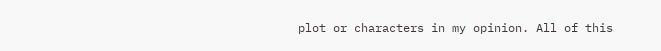plot or characters in my opinion. All of this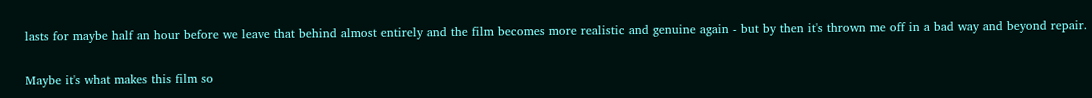lasts for maybe half an hour before we leave that behind almost entirely and the film becomes more realistic and genuine again - but by then it's thrown me off in a bad way and beyond repair.

Maybe it's what makes this film so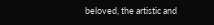beloved, the artistic and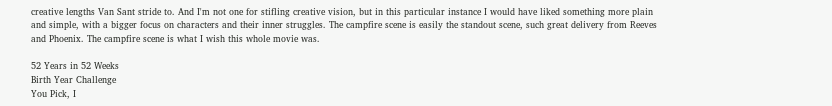creative lengths Van Sant stride to. And I'm not one for stifling creative vision, but in this particular instance I would have liked something more plain and simple, with a bigger focus on characters and their inner struggles. The campfire scene is easily the standout scene, such great delivery from Reeves and Phoenix. The campfire scene is what I wish this whole movie was.

52 Years in 52 Weeks
Birth Year Challenge
You Pick, I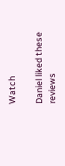Watch

Daniel liked these reviews